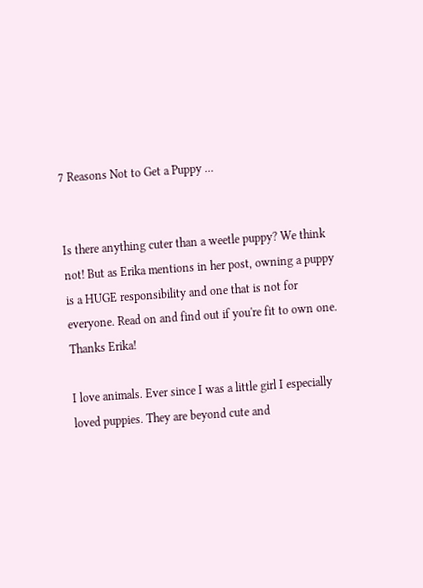7 Reasons Not to Get a Puppy ...


Is there anything cuter than a weetle puppy? We think not! But as Erika mentions in her post, owning a puppy is a HUGE responsibility and one that is not for everyone. Read on and find out if you're fit to own one. Thanks Erika!

I love animals. Ever since I was a little girl I especially loved puppies. They are beyond cute and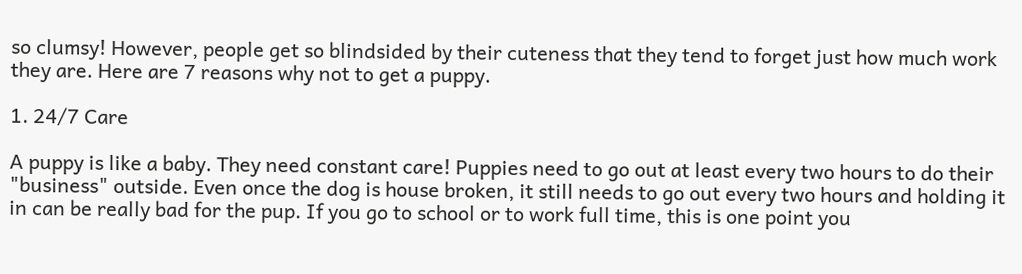so clumsy! However, people get so blindsided by their cuteness that they tend to forget just how much work they are. Here are 7 reasons why not to get a puppy.

1. 24/7 Care

A puppy is like a baby. They need constant care! Puppies need to go out at least every two hours to do their "business" outside. Even once the dog is house broken, it still needs to go out every two hours and holding it in can be really bad for the pup. If you go to school or to work full time, this is one point you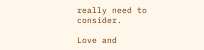really need to consider.

Love and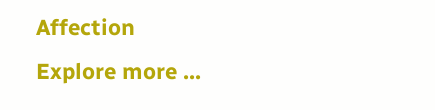Affection
Explore more ...